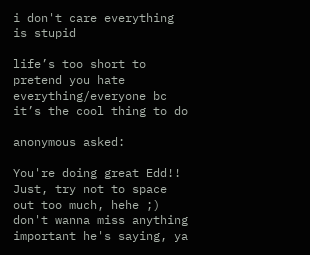i don't care everything is stupid

life’s too short to pretend you hate everything/everyone bc it’s the cool thing to do

anonymous asked:

You're doing great Edd!! Just, try not to space out too much, hehe ;) don't wanna miss anything important he's saying, ya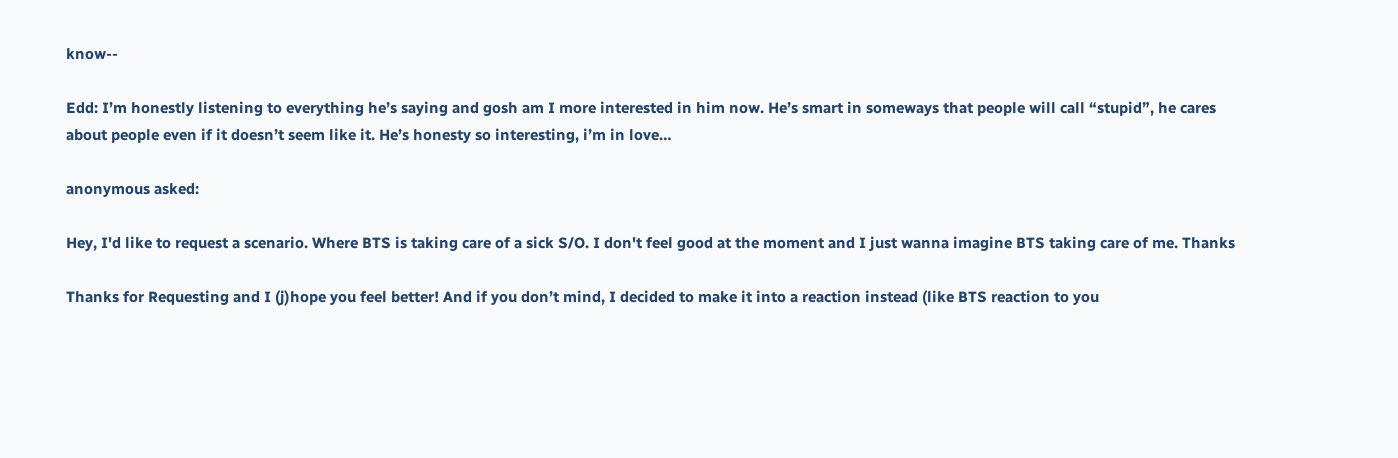know--

Edd: I’m honestly listening to everything he’s saying and gosh am I more interested in him now. He’s smart in someways that people will call “stupid”, he cares about people even if it doesn’t seem like it. He’s honesty so interesting, i’m in love…

anonymous asked:

Hey, I'd like to request a scenario. Where BTS is taking care of a sick S/O. I don't feel good at the moment and I just wanna imagine BTS taking care of me. Thanks

Thanks for Requesting and I (j)hope you feel better! And if you don’t mind, I decided to make it into a reaction instead (like BTS reaction to you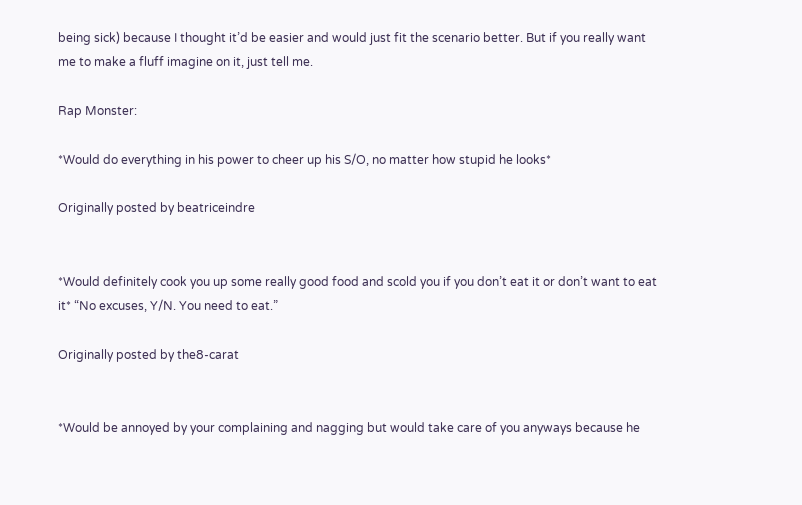being sick) because I thought it’d be easier and would just fit the scenario better. But if you really want me to make a fluff imagine on it, just tell me.

Rap Monster:

*Would do everything in his power to cheer up his S/O, no matter how stupid he looks*

Originally posted by beatriceindre


*Would definitely cook you up some really good food and scold you if you don’t eat it or don’t want to eat it* “No excuses, Y/N. You need to eat.”

Originally posted by the8-carat


*Would be annoyed by your complaining and nagging but would take care of you anyways because he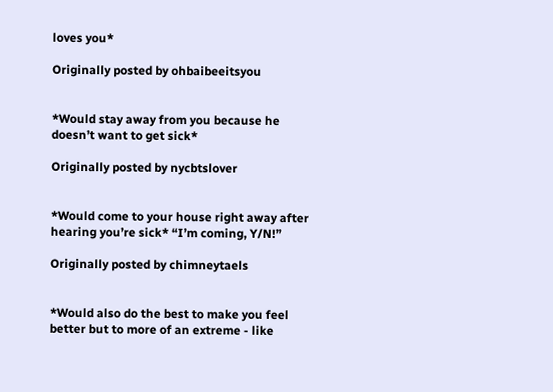loves you*

Originally posted by ohbaibeeitsyou


*Would stay away from you because he doesn’t want to get sick*

Originally posted by nycbtslover


*Would come to your house right away after hearing you’re sick* “I’m coming, Y/N!”

Originally posted by chimneytaels


*Would also do the best to make you feel better but to more of an extreme - like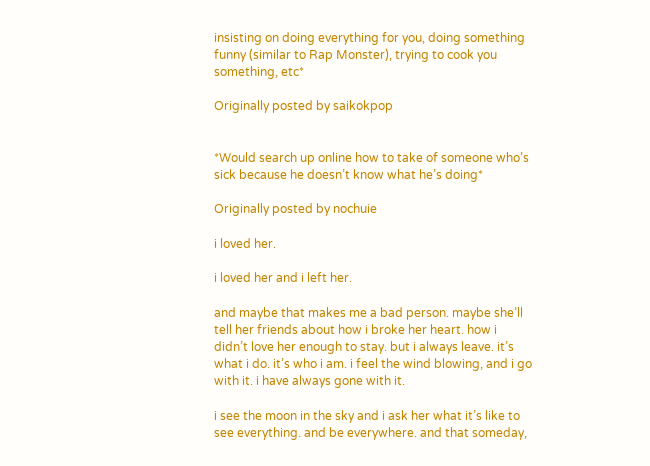insisting on doing everything for you, doing something funny (similar to Rap Monster), trying to cook you something, etc*

Originally posted by saikokpop


*Would search up online how to take of someone who’s sick because he doesn’t know what he’s doing*

Originally posted by nochuie

i loved her.

i loved her and i left her.

and maybe that makes me a bad person. maybe she’ll tell her friends about how i broke her heart. how i didn’t love her enough to stay. but i always leave. it’s what i do. it’s who i am. i feel the wind blowing, and i go with it. i have always gone with it.

i see the moon in the sky and i ask her what it’s like to see everything. and be everywhere. and that someday,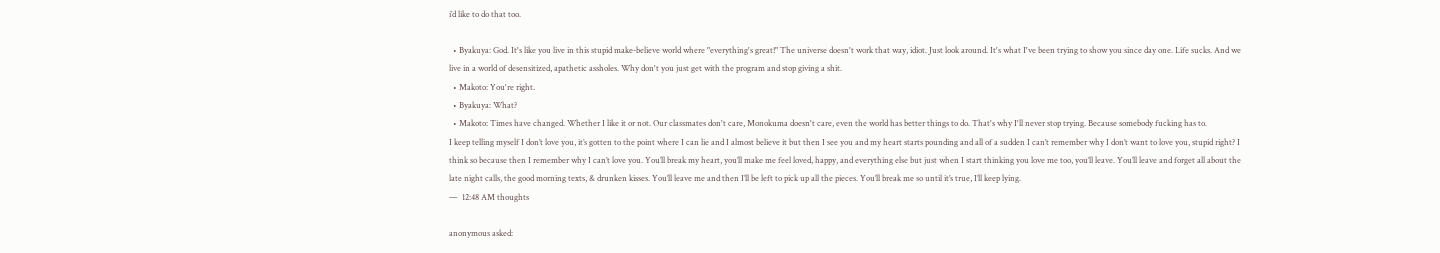i’d like to do that too.

  • Byakuya: God. It's like you live in this stupid make-believe world where "everything's great!" The universe doesn't work that way, idiot. Just look around. It's what I've been trying to show you since day one. Life sucks. And we live in a world of desensitized, apathetic assholes. Why don't you just get with the program and stop giving a shit.
  • Makoto: You're right.
  • Byakuya: What?
  • Makoto: Times have changed. Whether I like it or not. Our classmates don't care, Monokuma doesn't care, even the world has better things to do. That's why I'll never stop trying. Because somebody fucking has to.
I keep telling myself I don’t love you, it’s gotten to the point where I can lie and I almost believe it but then I see you and my heart starts pounding and all of a sudden I can’t remember why I don’t want to love you, stupid right? I think so because then I remember why I can’t love you. You’ll break my heart, you’ll make me feel loved, happy, and everything else but just when I start thinking you love me too, you’ll leave. You’ll leave and forget all about the late night calls, the good morning texts, & drunken kisses. You’ll leave me and then I’ll be left to pick up all the pieces. You’ll break me so until it’s true, I’ll keep lying.
—  12:48 AM thoughts

anonymous asked: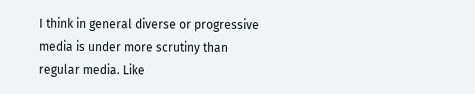I think in general diverse or progressive media is under more scrutiny than regular media. Like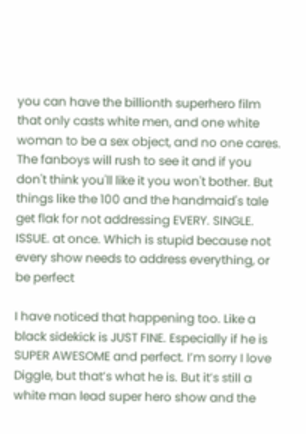you can have the billionth superhero film that only casts white men, and one white woman to be a sex object, and no one cares. The fanboys will rush to see it and if you don't think you'll like it you won't bother. But things like the 100 and the handmaid's tale get flak for not addressing EVERY. SINGLE. ISSUE. at once. Which is stupid because not every show needs to address everything, or be perfect

I have noticed that happening too. Like a black sidekick is JUST FINE. Especially if he is SUPER AWESOME and perfect. I’m sorry I love Diggle, but that’s what he is. But it’s still a white man lead super hero show and the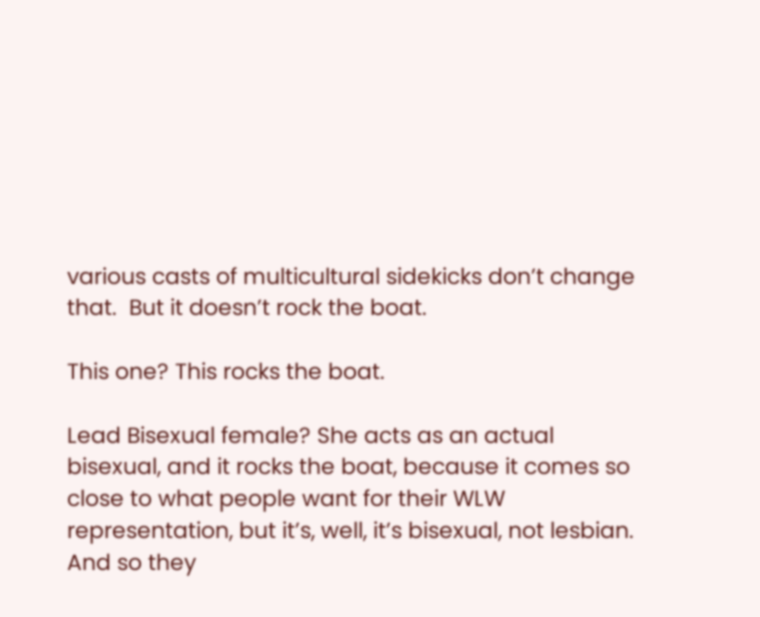various casts of multicultural sidekicks don’t change that.  But it doesn’t rock the boat.

This one? This rocks the boat.

Lead Bisexual female? She acts as an actual bisexual, and it rocks the boat, because it comes so close to what people want for their WLW representation, but it’s, well, it’s bisexual, not lesbian. And so they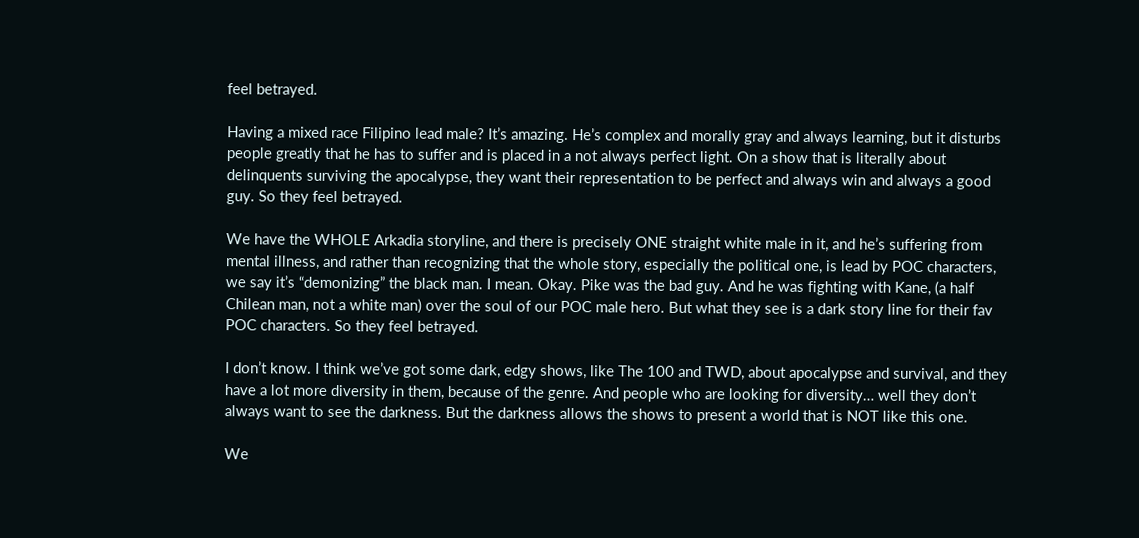feel betrayed.

Having a mixed race Filipino lead male? It’s amazing. He’s complex and morally gray and always learning, but it disturbs people greatly that he has to suffer and is placed in a not always perfect light. On a show that is literally about delinquents surviving the apocalypse, they want their representation to be perfect and always win and always a good guy. So they feel betrayed.

We have the WHOLE Arkadia storyline, and there is precisely ONE straight white male in it, and he’s suffering from mental illness, and rather than recognizing that the whole story, especially the political one, is lead by POC characters, we say it’s “demonizing” the black man. I mean. Okay. Pike was the bad guy. And he was fighting with Kane, (a half Chilean man, not a white man) over the soul of our POC male hero. But what they see is a dark story line for their fav POC characters. So they feel betrayed.

I don’t know. I think we’ve got some dark, edgy shows, like The 100 and TWD, about apocalypse and survival, and they have a lot more diversity in them, because of the genre. And people who are looking for diversity… well they don’t always want to see the darkness. But the darkness allows the shows to present a world that is NOT like this one.

We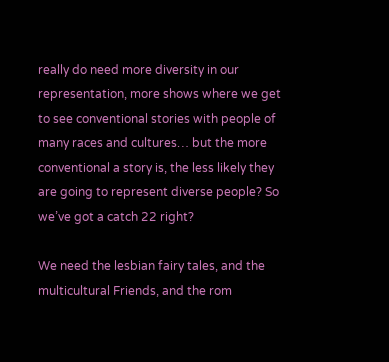really do need more diversity in our representation, more shows where we get to see conventional stories with people of many races and cultures… but the more conventional a story is, the less likely they are going to represent diverse people? So we’ve got a catch 22 right?

We need the lesbian fairy tales, and the multicultural Friends, and the rom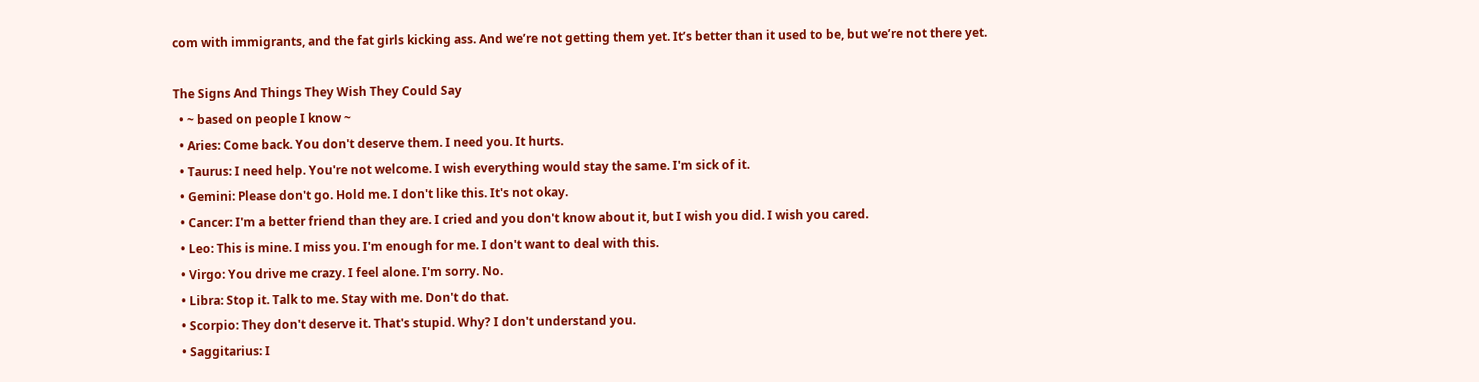com with immigrants, and the fat girls kicking ass. And we’re not getting them yet. It’s better than it used to be, but we’re not there yet.

The Signs And Things They Wish They Could Say
  • ~ based on people I know ~
  • Aries: Come back. You don't deserve them. I need you. It hurts.
  • Taurus: I need help. You're not welcome. I wish everything would stay the same. I'm sick of it.
  • Gemini: Please don't go. Hold me. I don't like this. It's not okay.
  • Cancer: I'm a better friend than they are. I cried and you don't know about it, but I wish you did. I wish you cared.
  • Leo: This is mine. I miss you. I'm enough for me. I don't want to deal with this.
  • Virgo: You drive me crazy. I feel alone. I'm sorry. No.
  • Libra: Stop it. Talk to me. Stay with me. Don't do that.
  • Scorpio: They don't deserve it. That's stupid. Why? I don't understand you.
  • Saggitarius: I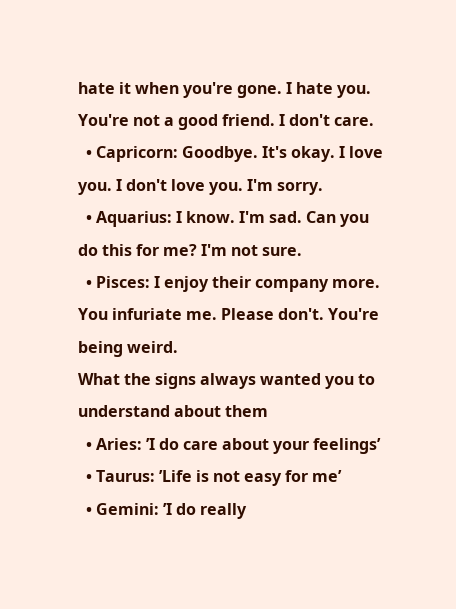hate it when you're gone. I hate you. You're not a good friend. I don't care.
  • Capricorn: Goodbye. It's okay. I love you. I don't love you. I'm sorry.
  • Aquarius: I know. I'm sad. Can you do this for me? I'm not sure.
  • Pisces: I enjoy their company more. You infuriate me. Please don't. You're being weird.
What the signs always wanted you to understand about them
  • Aries: ’I do care about your feelings’
  • Taurus: ’Life is not easy for me’
  • Gemini: ’I do really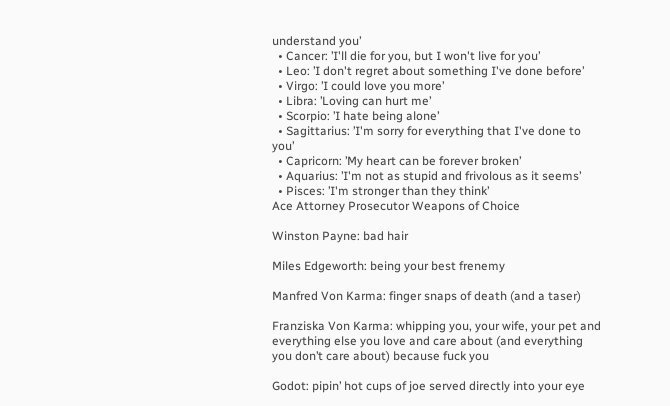understand you’
  • Cancer: ’I'll die for you, but I won't live for you’
  • Leo: ’I don't regret about something I've done before’
  • Virgo: ’I could love you more’
  • Libra: ’Loving can hurt me’
  • Scorpio: ’I hate being alone’
  • Sagittarius: ’I'm sorry for everything that I've done to you’
  • Capricorn: ’My heart can be forever broken’
  • Aquarius: ’I'm not as stupid and frivolous as it seems’
  • Pisces: ’I'm stronger than they think’
Ace Attorney Prosecutor Weapons of Choice

Winston Payne: bad hair

Miles Edgeworth: being your best frenemy

Manfred Von Karma: finger snaps of death (and a taser)

Franziska Von Karma: whipping you, your wife, your pet and everything else you love and care about (and everything you don’t care about) because fuck you

Godot: pipin’ hot cups of joe served directly into your eye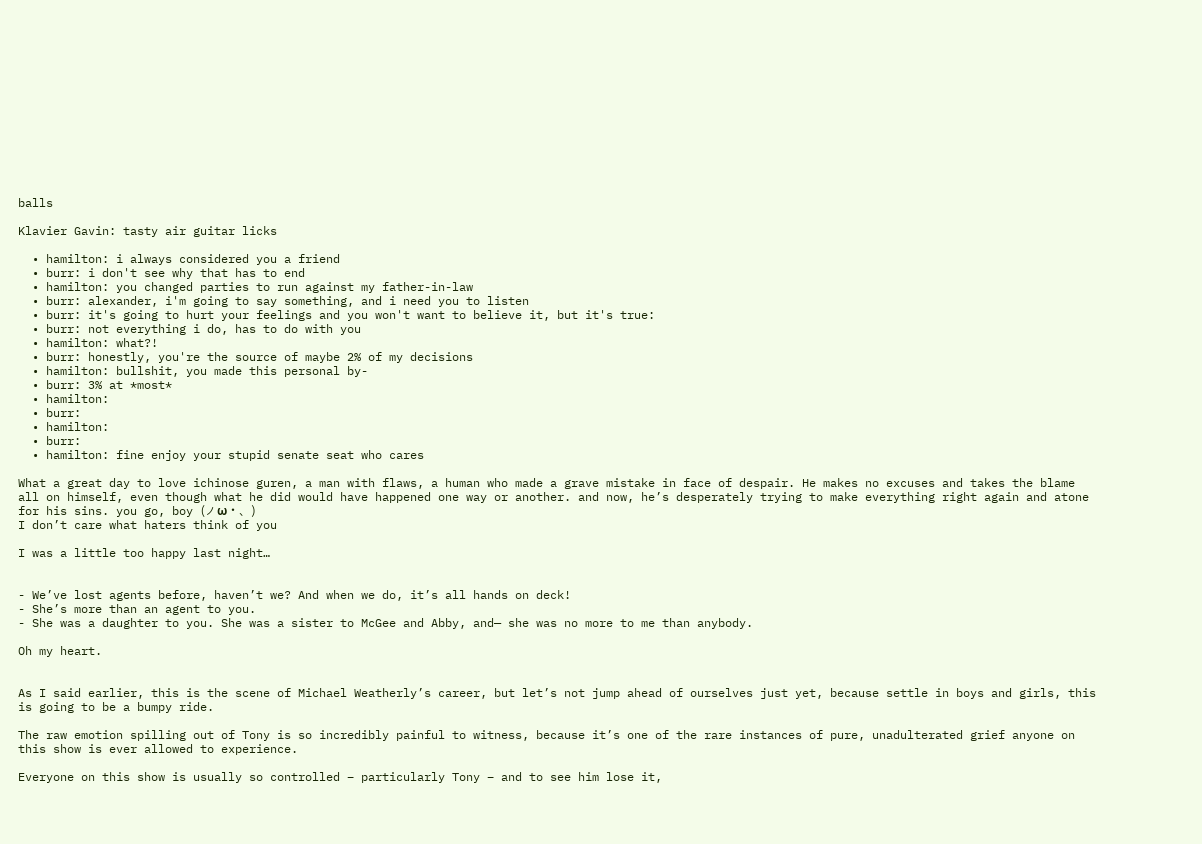balls

Klavier Gavin: tasty air guitar licks

  • hamilton: i always considered you a friend
  • burr: i don't see why that has to end
  • hamilton: you changed parties to run against my father-in-law
  • burr: alexander, i'm going to say something, and i need you to listen
  • burr: it's going to hurt your feelings and you won't want to believe it, but it's true:
  • burr: not everything i do, has to do with you
  • hamilton: what?!
  • burr: honestly, you're the source of maybe 2% of my decisions
  • hamilton: bullshit, you made this personal by-
  • burr: 3% at *most*
  • hamilton:
  • burr:
  • hamilton:
  • burr:
  • hamilton: fine enjoy your stupid senate seat who cares

What a great day to love ichinose guren, a man with flaws, a human who made a grave mistake in face of despair. He makes no excuses and takes the blame all on himself, even though what he did would have happened one way or another. and now, he’s desperately trying to make everything right again and atone for his sins. you go, boy (ノω・、)
I don’t care what haters think of you

I was a little too happy last night…


- We’ve lost agents before, haven’t we? And when we do, it’s all hands on deck!
- She’s more than an agent to you.
- She was a daughter to you. She was a sister to McGee and Abby, and— she was no more to me than anybody.

Oh my heart.


As I said earlier, this is the scene of Michael Weatherly’s career, but let’s not jump ahead of ourselves just yet, because settle in boys and girls, this is going to be a bumpy ride.

The raw emotion spilling out of Tony is so incredibly painful to witness, because it’s one of the rare instances of pure, unadulterated grief anyone on this show is ever allowed to experience.

Everyone on this show is usually so controlled – particularly Tony – and to see him lose it,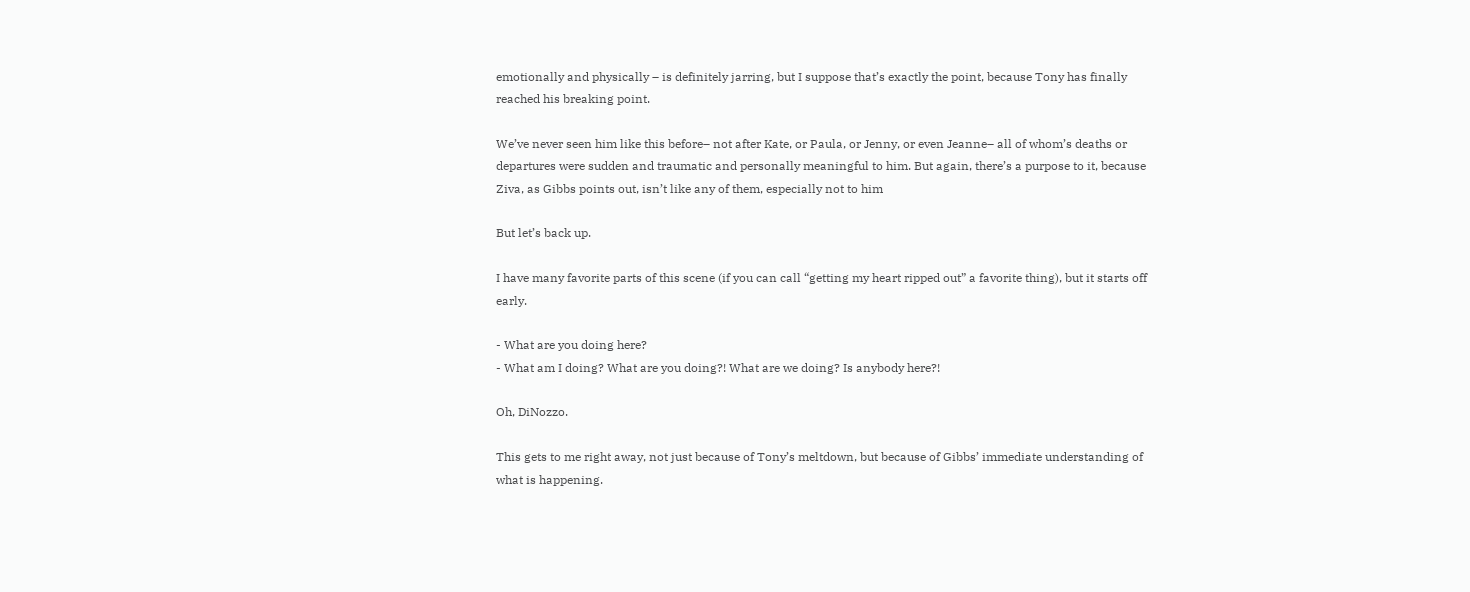emotionally and physically – is definitely jarring, but I suppose that’s exactly the point, because Tony has finally reached his breaking point.

We’ve never seen him like this before– not after Kate, or Paula, or Jenny, or even Jeanne– all of whom’s deaths or departures were sudden and traumatic and personally meaningful to him. But again, there’s a purpose to it, because Ziva, as Gibbs points out, isn’t like any of them, especially not to him

But let’s back up.

I have many favorite parts of this scene (if you can call “getting my heart ripped out” a favorite thing), but it starts off early.

- What are you doing here?
- What am I doing? What are you doing?! What are we doing? Is anybody here?!

Oh, DiNozzo.

This gets to me right away, not just because of Tony’s meltdown, but because of Gibbs’ immediate understanding of what is happening.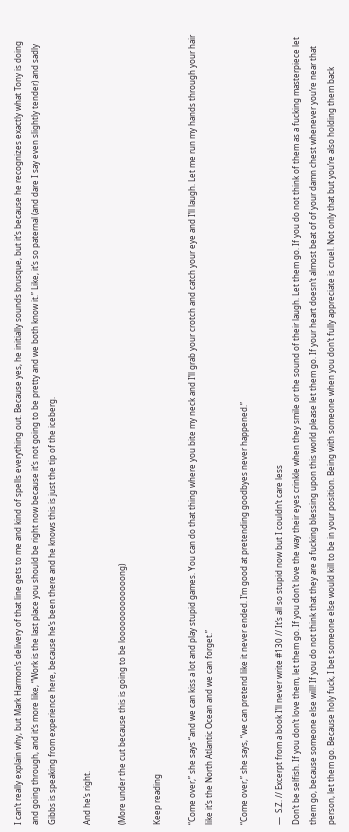I can’t really explain why, but Mark Harmon’s delivery of that line gets to me and kind of spells everything out. Because yes, he initially sounds brusque, but it’s because he recognizes exactly what Tony is doing and going through, and it’s more like, “Work is the last place you should be right now because it’s not going to be pretty and we both know it.” Like, it’s so paternal (and dare I say even slightly tender) and sadly Gibbs is speaking from experience here, because he’s been there and he knows this is just the tip of the iceberg.

And he’s right.

(More under the cut because this is going to be looooooooooooong)

Keep reading

“Come over,” she says “and we can kiss a lot and play stupid games. You can do that thing where you bite my neck and I’ll grab your crotch and catch your eye and I’ll laugh. Let me run my hands through your hair like it’s the North Atlantic Ocean and we can forget.”

“Come over,” she says, “we can pretend like it never ended. I’m good at pretending goodbyes never happened.”

—  S.Z. // Excerpt from a book I’ll never write #130 // It’s all so stupid now but I couldn’t care less
Don’t be selfish. If you don’t love them, let them go. If you don’t love the way their eyes crinkle when they smile or the sound of their laugh. Let them go. If you do not think of them as a fucking masterpiece let them go, because someone else will! If you do not think that they are a fucking blessing upon this world please let them go. If your heart doesn’t almost beat of of your damn chest whenever you’re near that person, let them go. Because holy fuck, I bet someone else would kill to be in your position. Being with someone when you don’t fully appreciate is cruel. Not only that but you’re also holding them back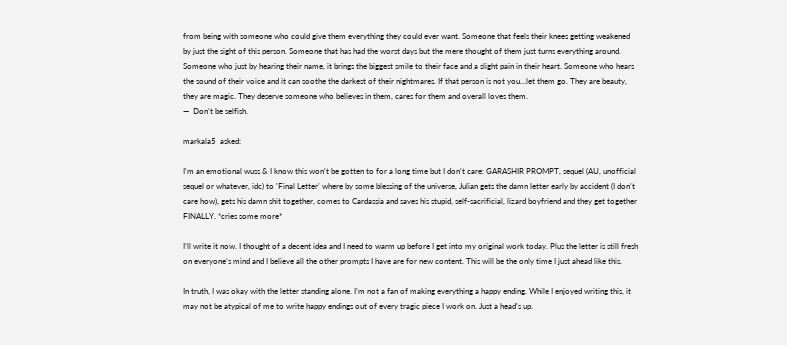from being with someone who could give them everything they could ever want. Someone that feels their knees getting weakened by just the sight of this person. Someone that has had the worst days but the mere thought of them just turns everything around. Someone who just by hearing their name, it brings the biggest smile to their face and a slight pain in their heart. Someone who hears the sound of their voice and it can soothe the darkest of their nightmares. If that person is not you…let them go. They are beauty, they are magic. They deserve someone who believes in them, cares for them and overall loves them.
—  Don’t be selfish.

markala5  asked:

I'm an emotional wuss & I know this won't be gotten to for a long time but I don't care: GARASHIR PROMPT, sequel (AU, unofficial sequel or whatever, idc) to 'Final Letter' where by some blessing of the universe, Julian gets the damn letter early by accident (I don't care how), gets his damn shit together, comes to Cardassia and saves his stupid, self-sacrificial, lizard boyfriend and they get together FINALLY. *cries some more*

I’ll write it now. I thought of a decent idea and I need to warm up before I get into my original work today. Plus the letter is still fresh on everyone’s mind and I believe all the other prompts I have are for new content. This will be the only time I just ahead like this.

In truth, I was okay with the letter standing alone. I’m not a fan of making everything a happy ending. While I enjoyed writing this, it may not be atypical of me to write happy endings out of every tragic piece I work on. Just a head’s up.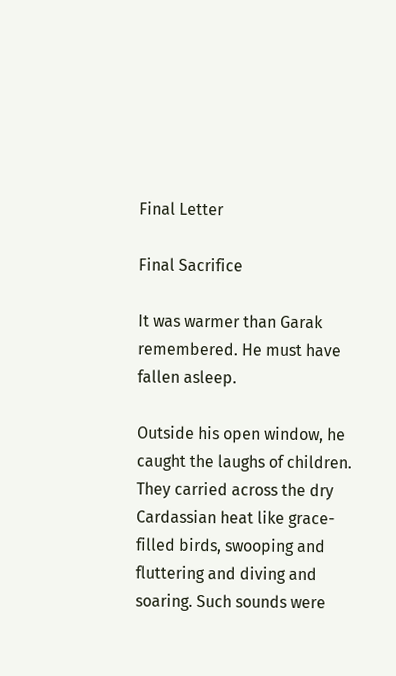Final Letter

Final Sacrifice

It was warmer than Garak remembered. He must have fallen asleep.

Outside his open window, he caught the laughs of children. They carried across the dry Cardassian heat like grace-filled birds, swooping and fluttering and diving and soaring. Such sounds were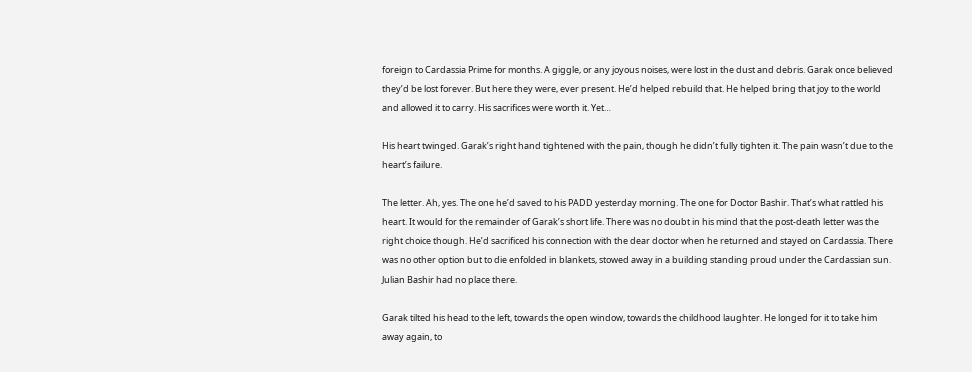foreign to Cardassia Prime for months. A giggle, or any joyous noises, were lost in the dust and debris. Garak once believed they’d be lost forever. But here they were, ever present. He’d helped rebuild that. He helped bring that joy to the world and allowed it to carry. His sacrifices were worth it. Yet…

His heart twinged. Garak’s right hand tightened with the pain, though he didn’t fully tighten it. The pain wasn’t due to the heart’s failure.

The letter. Ah, yes. The one he’d saved to his PADD yesterday morning. The one for Doctor Bashir. That’s what rattled his heart. It would for the remainder of Garak’s short life. There was no doubt in his mind that the post-death letter was the right choice though. He’d sacrificed his connection with the dear doctor when he returned and stayed on Cardassia. There was no other option but to die enfolded in blankets, stowed away in a building standing proud under the Cardassian sun. Julian Bashir had no place there.

Garak tilted his head to the left, towards the open window, towards the childhood laughter. He longed for it to take him away again, to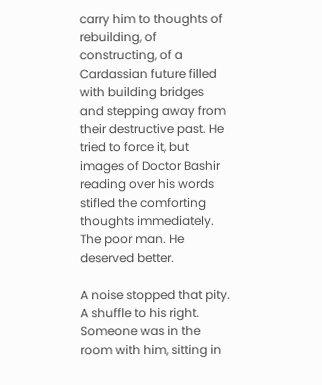carry him to thoughts of rebuilding, of constructing, of a Cardassian future filled with building bridges and stepping away from their destructive past. He tried to force it, but images of Doctor Bashir reading over his words stifled the comforting thoughts immediately. The poor man. He deserved better.

A noise stopped that pity. A shuffle to his right. Someone was in the room with him, sitting in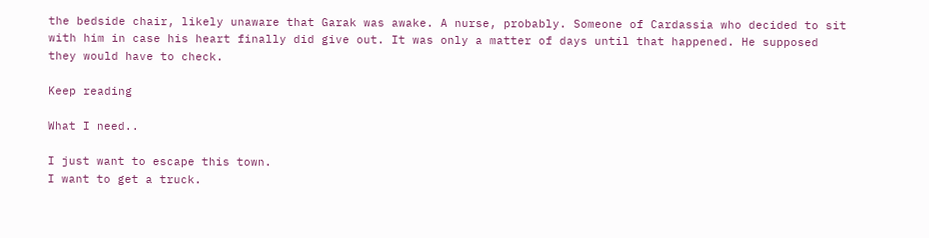the bedside chair, likely unaware that Garak was awake. A nurse, probably. Someone of Cardassia who decided to sit with him in case his heart finally did give out. It was only a matter of days until that happened. He supposed they would have to check.

Keep reading

What I need..

I just want to escape this town.
I want to get a truck.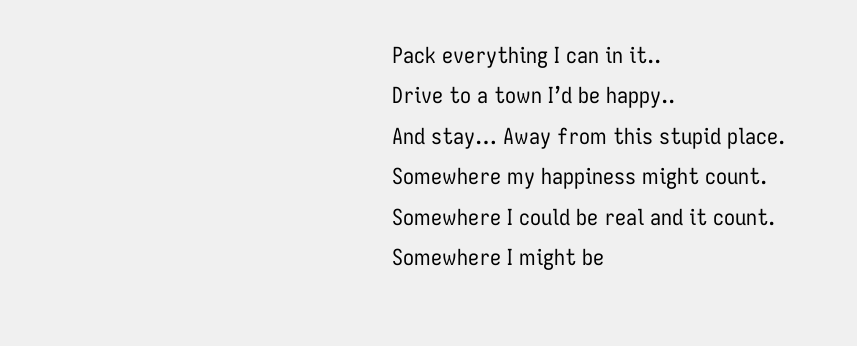Pack everything I can in it..
Drive to a town I’d be happy..
And stay… Away from this stupid place.
Somewhere my happiness might count.
Somewhere I could be real and it count.
Somewhere I might be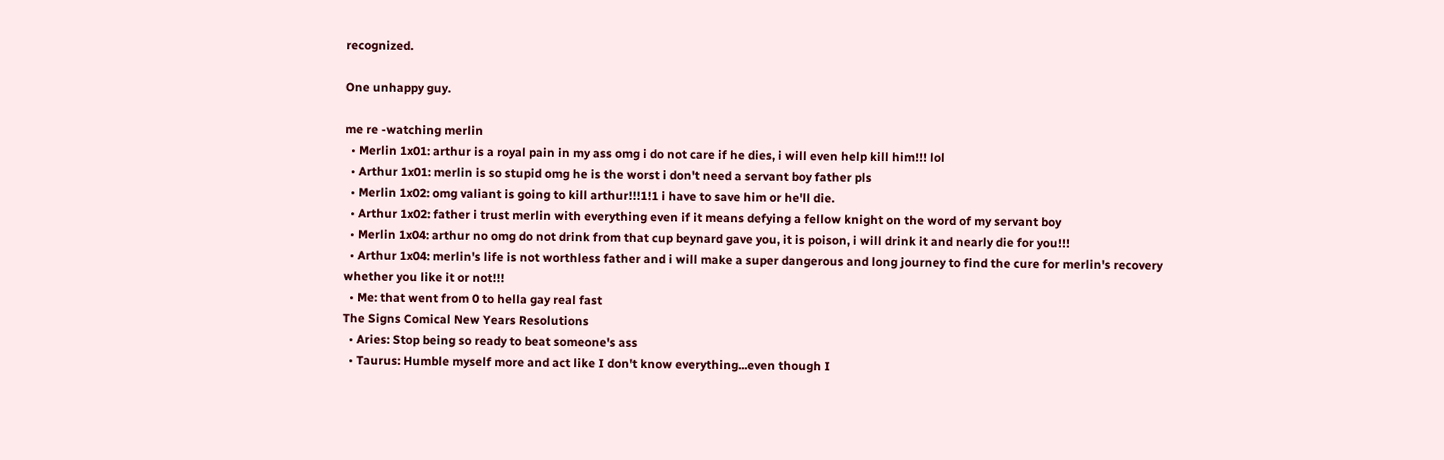recognized.

One unhappy guy.

me re -watching merlin
  • Merlin 1x01: arthur is a royal pain in my ass omg i do not care if he dies, i will even help kill him!!! lol
  • Arthur 1x01: merlin is so stupid omg he is the worst i don't need a servant boy father pls
  • Merlin 1x02: omg valiant is going to kill arthur!!!1!1 i have to save him or he'll die.
  • Arthur 1x02: father i trust merlin with everything even if it means defying a fellow knight on the word of my servant boy
  • Merlin 1x04: arthur no omg do not drink from that cup beynard gave you, it is poison, i will drink it and nearly die for you!!!
  • Arthur 1x04: merlin's life is not worthless father and i will make a super dangerous and long journey to find the cure for merlin's recovery whether you like it or not!!!
  • Me: that went from 0 to hella gay real fast
The Signs Comical New Years Resolutions
  • Aries: Stop being so ready to beat someone's ass
  • Taurus: Humble myself more and act like I don't know everything...even though I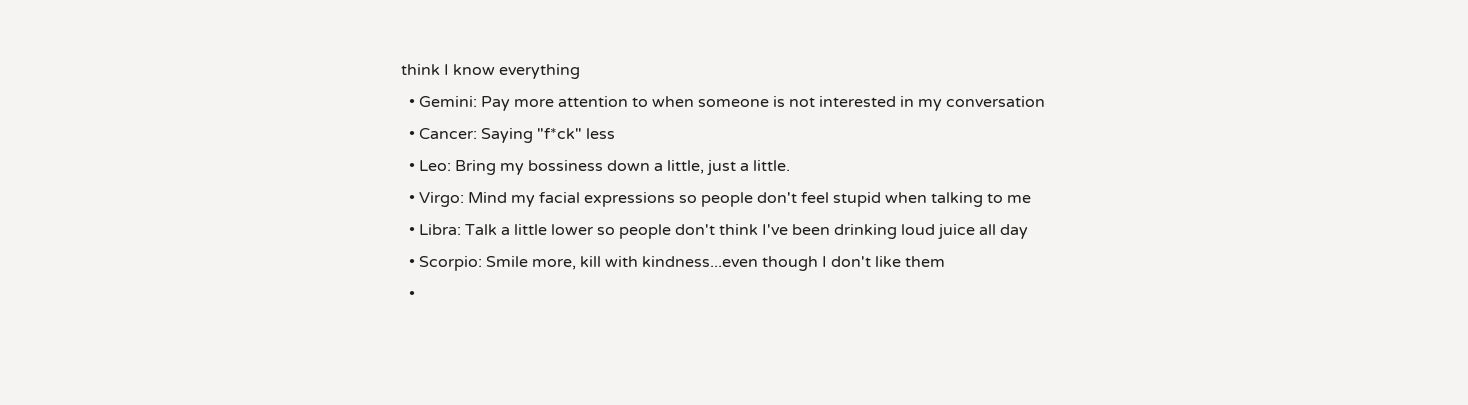think I know everything
  • Gemini: Pay more attention to when someone is not interested in my conversation
  • Cancer: Saying "f*ck" less
  • Leo: Bring my bossiness down a little, just a little.
  • Virgo: Mind my facial expressions so people don't feel stupid when talking to me
  • Libra: Talk a little lower so people don't think I've been drinking loud juice all day
  • Scorpio: Smile more, kill with kindness...even though I don't like them
  •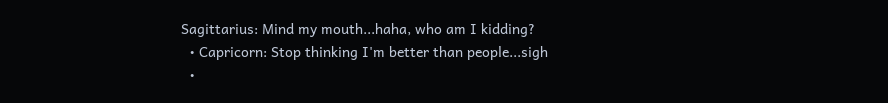Sagittarius: Mind my mouth...haha, who am I kidding?
  • Capricorn: Stop thinking I'm better than people...sigh
  •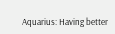Aquarius: Having better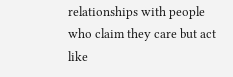relationships with people who claim they care but act like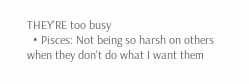THEY'RE too busy
  • Pisces: Not being so harsh on others when they don't do what I want them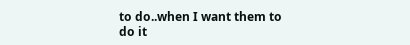to do..when I want them to do it